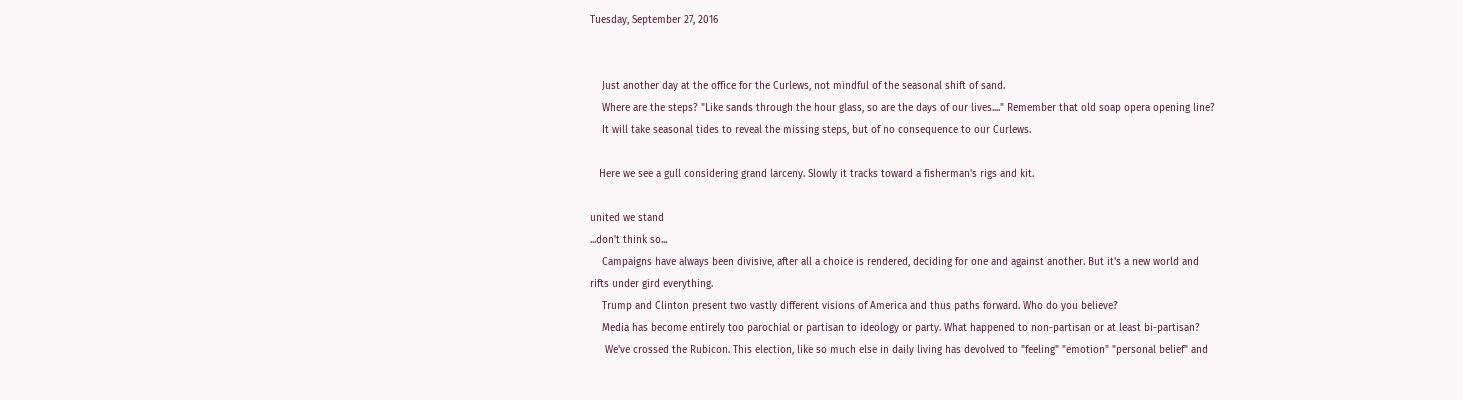Tuesday, September 27, 2016


    Just another day at the office for the Curlews, not mindful of the seasonal shift of sand.
    Where are the steps? "Like sands through the hour glass, so are the days of our lives...." Remember that old soap opera opening line?
    It will take seasonal tides to reveal the missing steps, but of no consequence to our Curlews.

   Here we see a gull considering grand larceny. Slowly it tracks toward a fisherman's rigs and kit.

united we stand
...don't think so...
    Campaigns have always been divisive, after all a choice is rendered, deciding for one and against another. But it's a new world and rifts under gird everything.
    Trump and Clinton present two vastly different visions of America and thus paths forward. Who do you believe?
    Media has become entirely too parochial or partisan to ideology or party. What happened to non-partisan or at least bi-partisan?
     We've crossed the Rubicon. This election, like so much else in daily living has devolved to "feeling" "emotion" "personal belief" and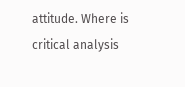attitude. Where is critical analysis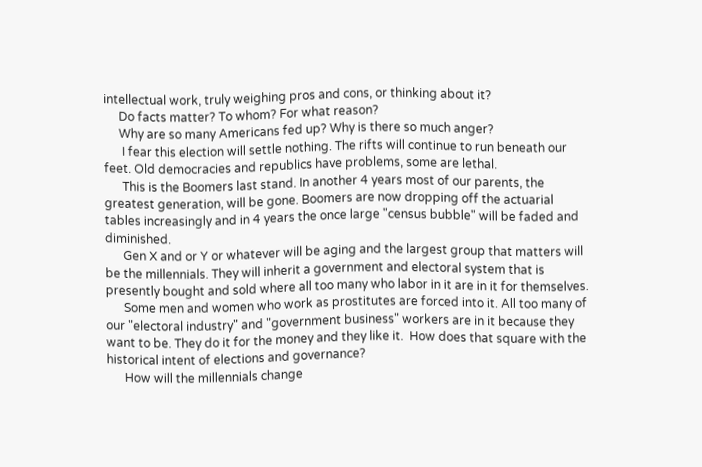intellectual work, truly weighing pros and cons, or thinking about it?
     Do facts matter? To whom? For what reason?
     Why are so many Americans fed up? Why is there so much anger?
      I fear this election will settle nothing. The rifts will continue to run beneath our feet. Old democracies and republics have problems, some are lethal.
      This is the Boomers last stand. In another 4 years most of our parents, the greatest generation, will be gone. Boomers are now dropping off the actuarial tables increasingly and in 4 years the once large "census bubble" will be faded and diminished.
      Gen X and or Y or whatever will be aging and the largest group that matters will be the millennials. They will inherit a government and electoral system that is presently bought and sold where all too many who labor in it are in it for themselves.
      Some men and women who work as prostitutes are forced into it. All too many of our "electoral industry" and "government business" workers are in it because they want to be. They do it for the money and they like it.  How does that square with the historical intent of elections and governance?
      How will the millennials change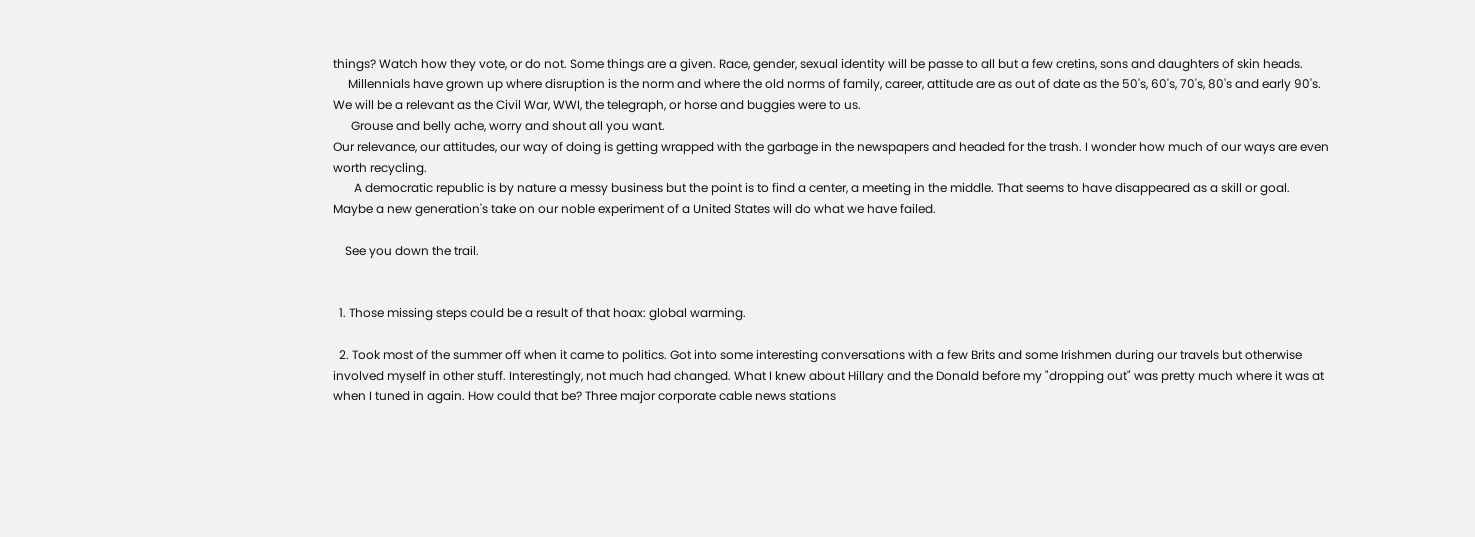things? Watch how they vote, or do not. Some things are a given. Race, gender, sexual identity will be passe to all but a few cretins, sons and daughters of skin heads.
     Millennials have grown up where disruption is the norm and where the old norms of family, career, attitude are as out of date as the 50's, 60's, 70's, 80's and early 90's. We will be a relevant as the Civil War, WWI, the telegraph, or horse and buggies were to us.
      Grouse and belly ache, worry and shout all you want.
Our relevance, our attitudes, our way of doing is getting wrapped with the garbage in the newspapers and headed for the trash. I wonder how much of our ways are even worth recycling.
       A democratic republic is by nature a messy business but the point is to find a center, a meeting in the middle. That seems to have disappeared as a skill or goal. Maybe a new generation's take on our noble experiment of a United States will do what we have failed.

    See you down the trail.


  1. Those missing steps could be a result of that hoax: global warming.

  2. Took most of the summer off when it came to politics. Got into some interesting conversations with a few Brits and some Irishmen during our travels but otherwise involved myself in other stuff. Interestingly, not much had changed. What I knew about Hillary and the Donald before my "dropping out" was pretty much where it was at when I tuned in again. How could that be? Three major corporate cable news stations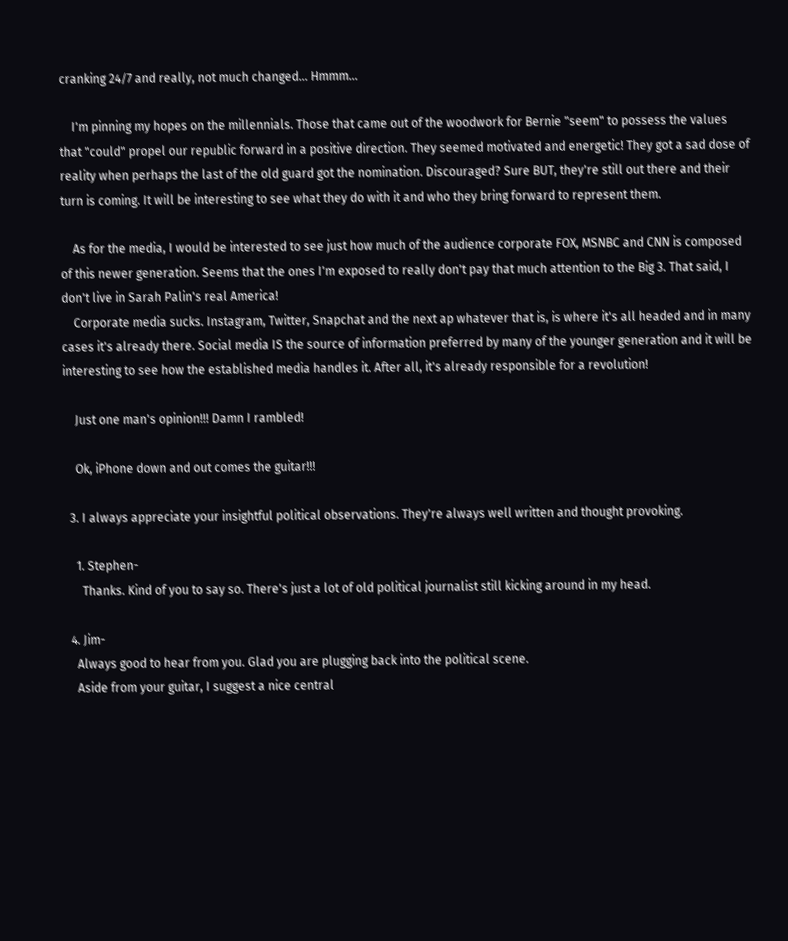cranking 24/7 and really, not much changed... Hmmm...

    I'm pinning my hopes on the millennials. Those that came out of the woodwork for Bernie "seem" to possess the values that "could" propel our republic forward in a positive direction. They seemed motivated and energetic! They got a sad dose of reality when perhaps the last of the old guard got the nomination. Discouraged? Sure BUT, they're still out there and their turn is coming. It will be interesting to see what they do with it and who they bring forward to represent them.

    As for the media, I would be interested to see just how much of the audience corporate FOX, MSNBC and CNN is composed of this newer generation. Seems that the ones I'm exposed to really don't pay that much attention to the Big 3. That said, I don't live in Sarah Palin's real America!
    Corporate media sucks. Instagram, Twitter, Snapchat and the next ap whatever that is, is where it's all headed and in many cases it's already there. Social media IS the source of information preferred by many of the younger generation and it will be interesting to see how the established media handles it. After all, it's already responsible for a revolution!

    Just one man's opinion!!! Damn I rambled!

    Ok, iPhone down and out comes the guitar!!!

  3. I always appreciate your insightful political observations. They're always well written and thought provoking.

    1. Stephen-
      Thanks. Kind of you to say so. There's just a lot of old political journalist still kicking around in my head.

  4. Jim-
    Always good to hear from you. Glad you are plugging back into the political scene.
    Aside from your guitar, I suggest a nice central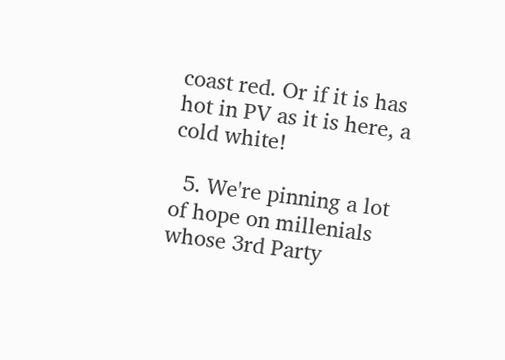coast red. Or if it is has hot in PV as it is here, a cold white!

  5. We're pinning a lot of hope on millenials whose 3rd Party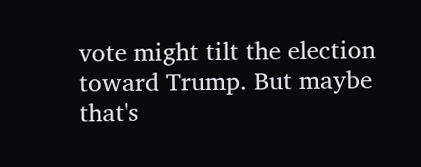vote might tilt the election toward Trump. But maybe that's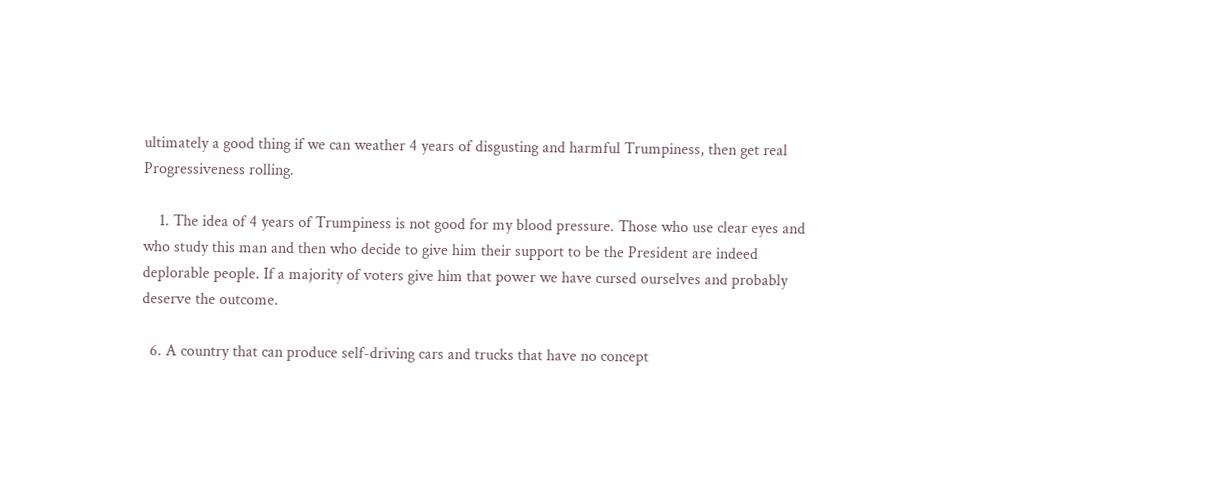ultimately a good thing if we can weather 4 years of disgusting and harmful Trumpiness, then get real Progressiveness rolling.

    1. The idea of 4 years of Trumpiness is not good for my blood pressure. Those who use clear eyes and who study this man and then who decide to give him their support to be the President are indeed deplorable people. If a majority of voters give him that power we have cursed ourselves and probably deserve the outcome.

  6. A country that can produce self-driving cars and trucks that have no concept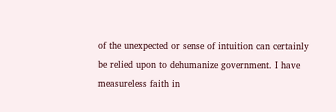of the unexpected or sense of intuition can certainly be relied upon to dehumanize government. I have measureless faith in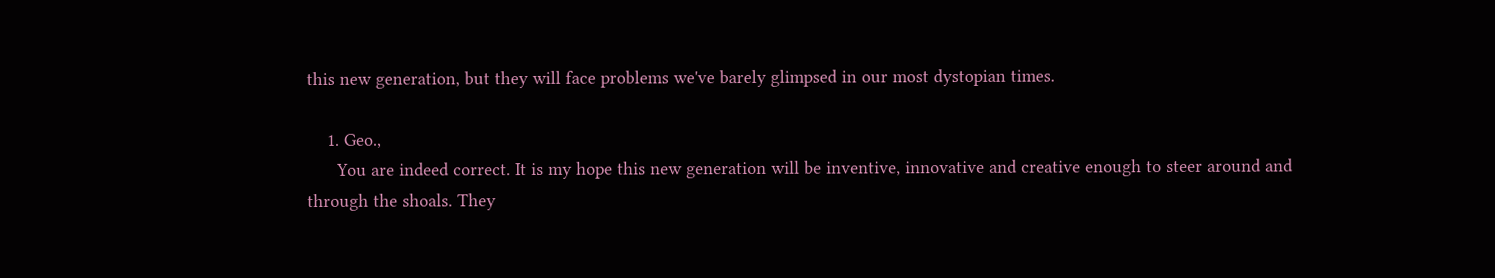this new generation, but they will face problems we've barely glimpsed in our most dystopian times.

    1. Geo.,
      You are indeed correct. It is my hope this new generation will be inventive, innovative and creative enough to steer around and through the shoals. They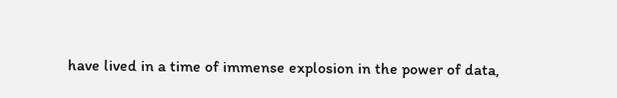have lived in a time of immense explosion in the power of data,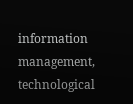information management, technological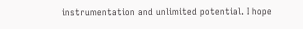instrumentation and unlimited potential. I hope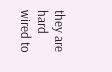they are hard wired to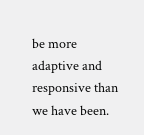be more adaptive and responsive than we have been.